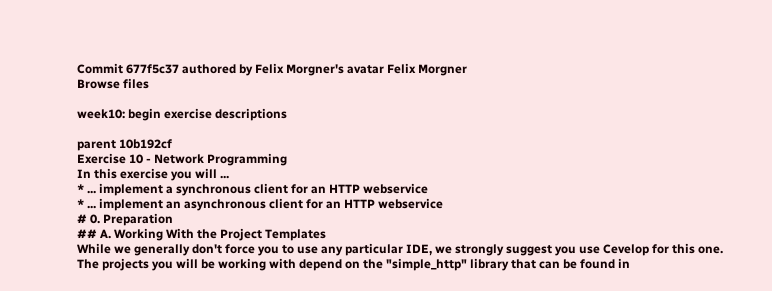Commit 677f5c37 authored by Felix Morgner's avatar Felix Morgner
Browse files

week10: begin exercise descriptions

parent 10b192cf
Exercise 10 - Network Programming
In this exercise you will ...
* ... implement a synchronous client for an HTTP webservice
* ... implement an asynchronous client for an HTTP webservice
# 0. Preparation
## A. Working With the Project Templates
While we generally don't force you to use any particular IDE, we strongly suggest you use Cevelop for this one.
The projects you will be working with depend on the "simple_http" library that can be found in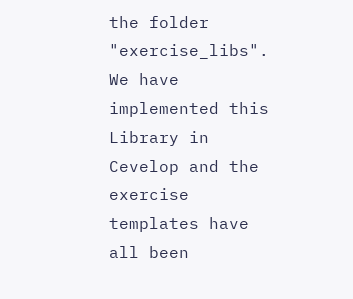the folder "exercise_libs".
We have implemented this Library in Cevelop and the exercise templates have all been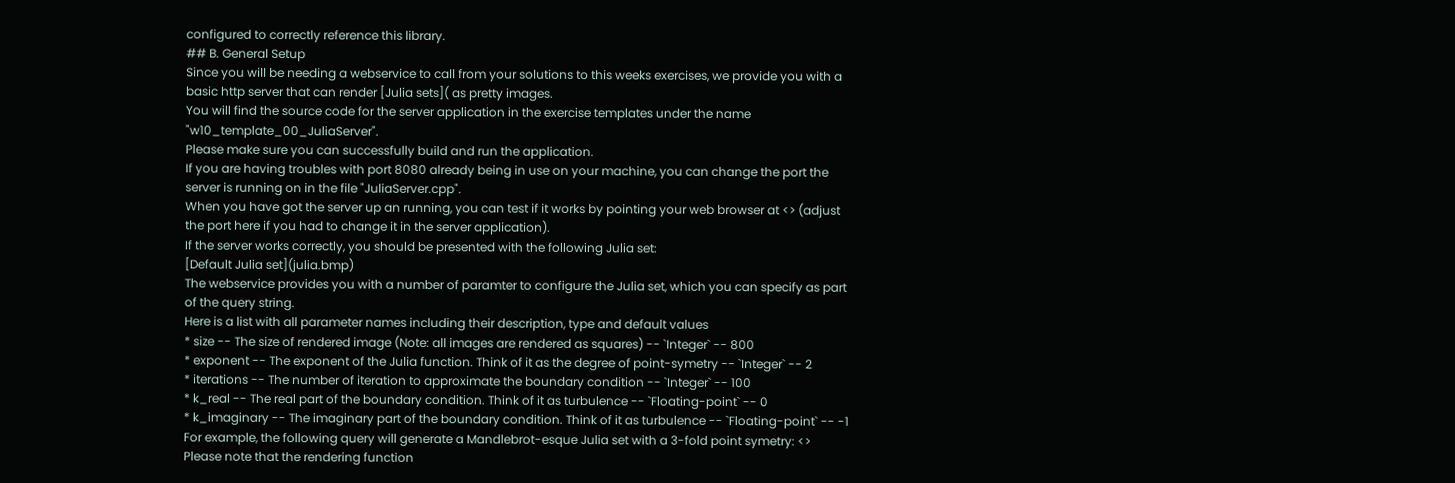configured to correctly reference this library.
## B. General Setup
Since you will be needing a webservice to call from your solutions to this weeks exercises, we provide you with a basic http server that can render [Julia sets]( as pretty images.
You will find the source code for the server application in the exercise templates under the name "w10_template_00_JuliaServer".
Please make sure you can successfully build and run the application.
If you are having troubles with port 8080 already being in use on your machine, you can change the port the server is running on in the file "JuliaServer.cpp".
When you have got the server up an running, you can test if it works by pointing your web browser at <> (adjust the port here if you had to change it in the server application).
If the server works correctly, you should be presented with the following Julia set:
[Default Julia set](julia.bmp)
The webservice provides you with a number of paramter to configure the Julia set, which you can specify as part of the query string.
Here is a list with all parameter names including their description, type and default values
* size -- The size of rendered image (Note: all images are rendered as squares) -- `Integer` -- 800
* exponent -- The exponent of the Julia function. Think of it as the degree of point-symetry -- `Integer` -- 2
* iterations -- The number of iteration to approximate the boundary condition -- `Integer` -- 100
* k_real -- The real part of the boundary condition. Think of it as turbulence -- `Floating-point` -- 0
* k_imaginary -- The imaginary part of the boundary condition. Think of it as turbulence -- `Floating-point` -- -1
For example, the following query will generate a Mandlebrot-esque Julia set with a 3-fold point symetry: <>
Please note that the rendering function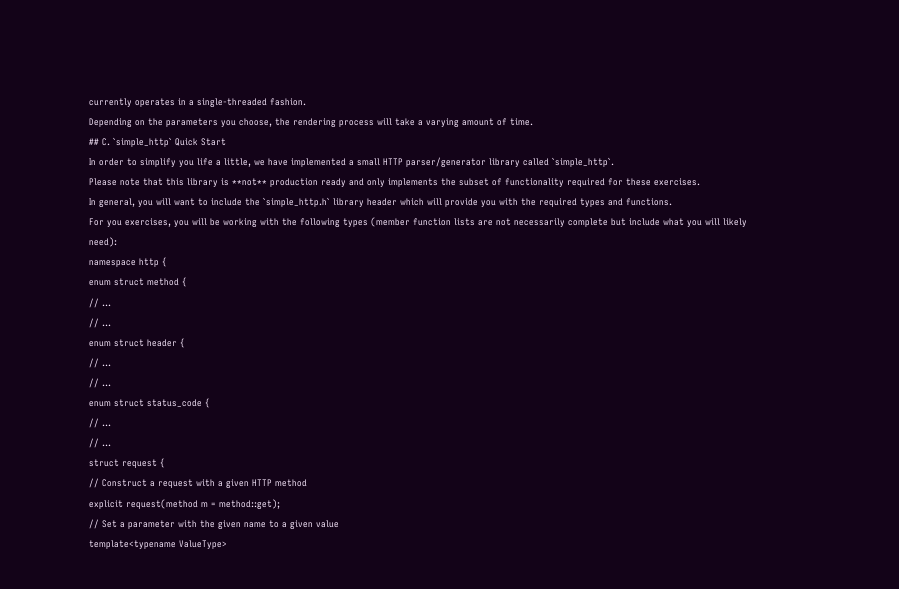currently operates in a single-threaded fashion.
Depending on the parameters you choose, the rendering process will take a varying amount of time.
## C. `simple_http` Quick Start
In order to simplify you life a little, we have implemented a small HTTP parser/generator library called `simple_http`.
Please note that this library is **not** production ready and only implements the subset of functionality required for these exercises.
In general, you will want to include the `simple_http.h` library header which will provide you with the required types and functions.
For you exercises, you will be working with the following types (member function lists are not necessarily complete but include what you will likely need):
namespace http {
enum struct method {
// ...
// ...
enum struct header {
// ...
// ...
enum struct status_code {
// ...
// ...
struct request {
// Construct a request with a given HTTP method
explicit request(method m = method::get);
// Set a parameter with the given name to a given value
template<typename ValueType>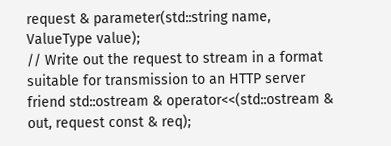request & parameter(std::string name, ValueType value);
// Write out the request to stream in a format suitable for transmission to an HTTP server
friend std::ostream & operator<<(std::ostream & out, request const & req);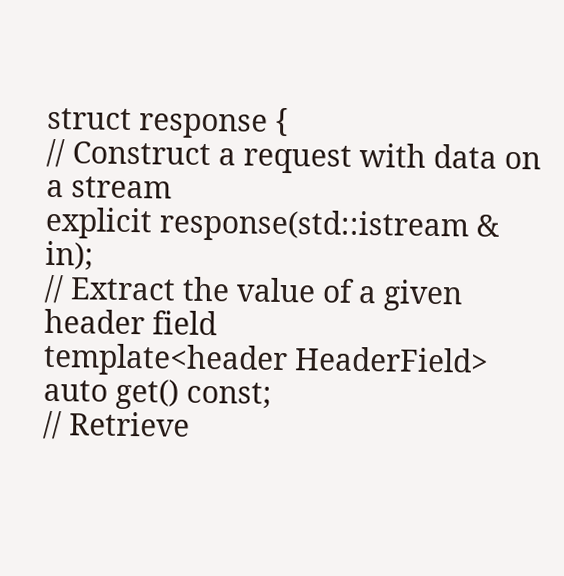struct response {
// Construct a request with data on a stream
explicit response(std::istream & in);
// Extract the value of a given header field
template<header HeaderField>
auto get() const;
// Retrieve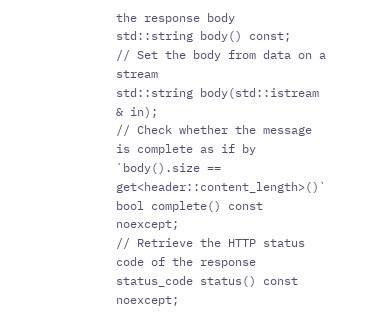the response body
std::string body() const;
// Set the body from data on a stream
std::string body(std::istream & in);
// Check whether the message is complete as if by `body().size == get<header::content_length>()`
bool complete() const noexcept;
// Retrieve the HTTP status code of the response
status_code status() const noexcept;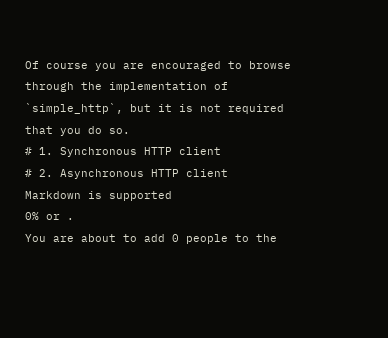Of course you are encouraged to browse through the implementation of `simple_http`, but it is not required that you do so.
# 1. Synchronous HTTP client
# 2. Asynchronous HTTP client
Markdown is supported
0% or .
You are about to add 0 people to the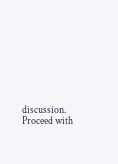discussion. Proceed with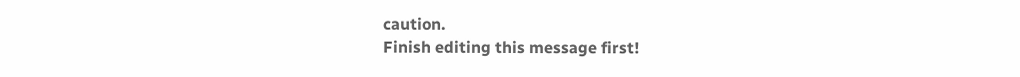caution.
Finish editing this message first!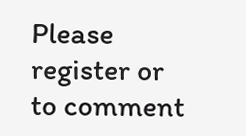Please register or to comment